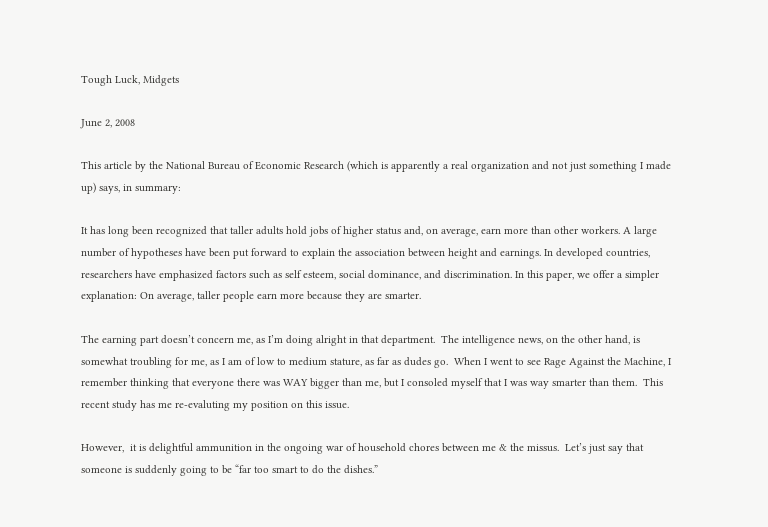Tough Luck, Midgets

June 2, 2008

This article by the National Bureau of Economic Research (which is apparently a real organization and not just something I made up) says, in summary:

It has long been recognized that taller adults hold jobs of higher status and, on average, earn more than other workers. A large number of hypotheses have been put forward to explain the association between height and earnings. In developed countries, researchers have emphasized factors such as self esteem, social dominance, and discrimination. In this paper, we offer a simpler explanation: On average, taller people earn more because they are smarter.

The earning part doesn’t concern me, as I’m doing alright in that department.  The intelligence news, on the other hand, is somewhat troubling for me, as I am of low to medium stature, as far as dudes go.  When I went to see Rage Against the Machine, I remember thinking that everyone there was WAY bigger than me, but I consoled myself that I was way smarter than them.  This recent study has me re-evaluting my position on this issue.

However,  it is delightful ammunition in the ongoing war of household chores between me & the missus.  Let’s just say that someone is suddenly going to be “far too smart to do the dishes.”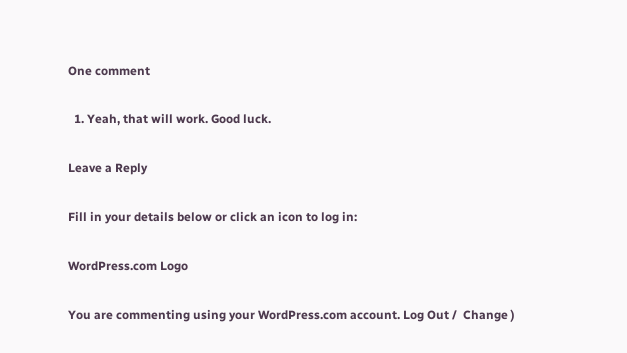One comment

  1. Yeah, that will work. Good luck.

Leave a Reply

Fill in your details below or click an icon to log in:

WordPress.com Logo

You are commenting using your WordPress.com account. Log Out /  Change )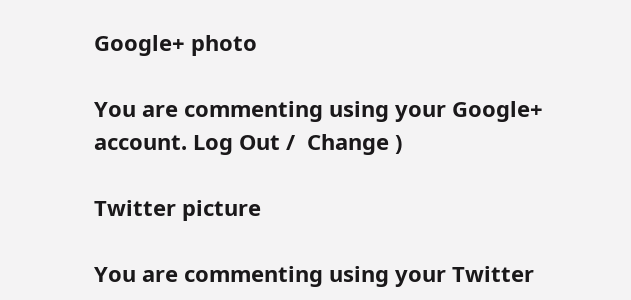Google+ photo

You are commenting using your Google+ account. Log Out /  Change )

Twitter picture

You are commenting using your Twitter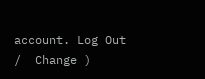account. Log Out /  Change )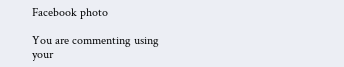Facebook photo

You are commenting using your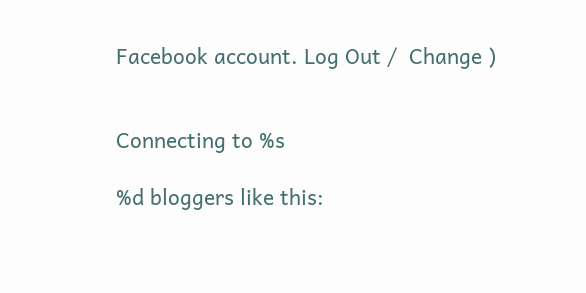Facebook account. Log Out /  Change )


Connecting to %s

%d bloggers like this: